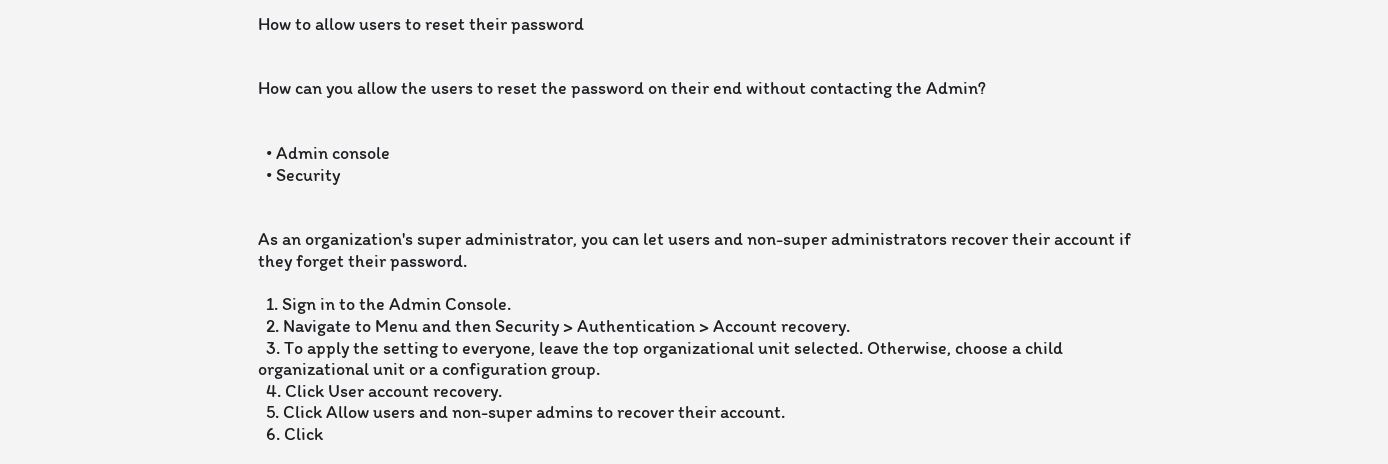How to allow users to reset their password


How can you allow the users to reset the password on their end without contacting the Admin?


  • Admin console
  • Security


As an organization's super administrator, you can let users and non-super administrators recover their account if they forget their password.

  1. Sign in to the Admin Console.
  2. Navigate to Menu and then Security > Authentication > Account recovery.
  3. To apply the setting to everyone, leave the top organizational unit selected. Otherwise, choose a child organizational unit or a configuration group.
  4. Click User account recovery.
  5. Click Allow users and non-super admins to recover their account.
  6. Click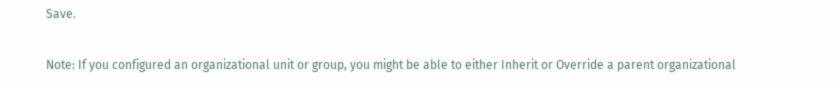Save.

Note: If you configured an organizational unit or group, you might be able to either Inherit or Override a parent organizational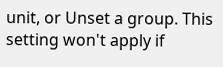unit, or Unset a group. This setting won't apply if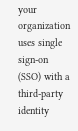your organization uses single sign-on (SSO) with a third-party identity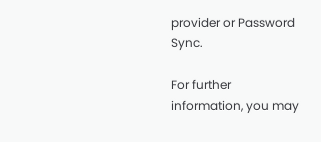provider or Password Sync.

For further information, you may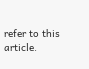refer to this article.